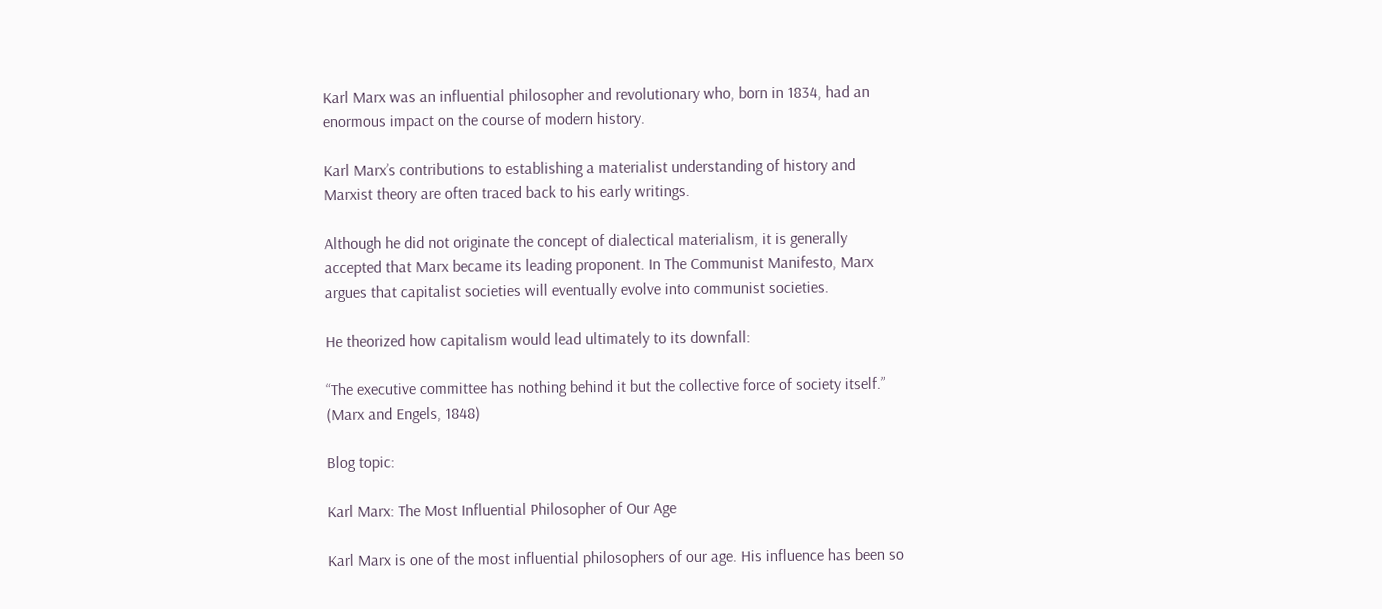Karl Marx was an influential philosopher and revolutionary who, born in 1834, had an enormous impact on the course of modern history.

Karl Marx’s contributions to establishing a materialist understanding of history and Marxist theory are often traced back to his early writings.

Although he did not originate the concept of dialectical materialism, it is generally accepted that Marx became its leading proponent. In The Communist Manifesto, Marx argues that capitalist societies will eventually evolve into communist societies.

He theorized how capitalism would lead ultimately to its downfall:

“The executive committee has nothing behind it but the collective force of society itself.” (Marx and Engels, 1848)

Blog topic:

Karl Marx: The Most Influential Philosopher of Our Age

Karl Marx is one of the most influential philosophers of our age. His influence has been so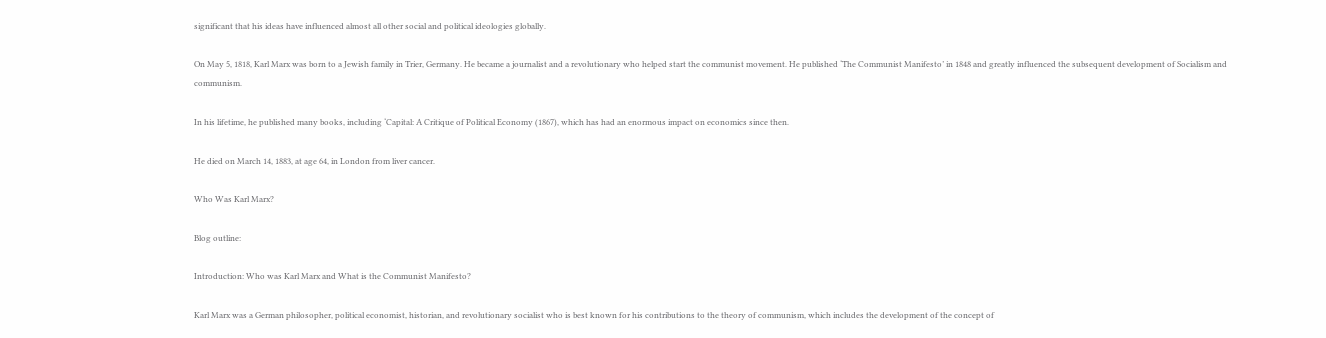significant that his ideas have influenced almost all other social and political ideologies globally.

On May 5, 1818, Karl Marx was born to a Jewish family in Trier, Germany. He became a journalist and a revolutionary who helped start the communist movement. He published ‘The Communist Manifesto’ in 1848 and greatly influenced the subsequent development of Socialism and communism.

In his lifetime, he published many books, including ‘Capital: A Critique of Political Economy (1867), which has had an enormous impact on economics since then.

He died on March 14, 1883, at age 64, in London from liver cancer.

Who Was Karl Marx?

Blog outline:

Introduction: Who was Karl Marx and What is the Communist Manifesto?

Karl Marx was a German philosopher, political economist, historian, and revolutionary socialist who is best known for his contributions to the theory of communism, which includes the development of the concept of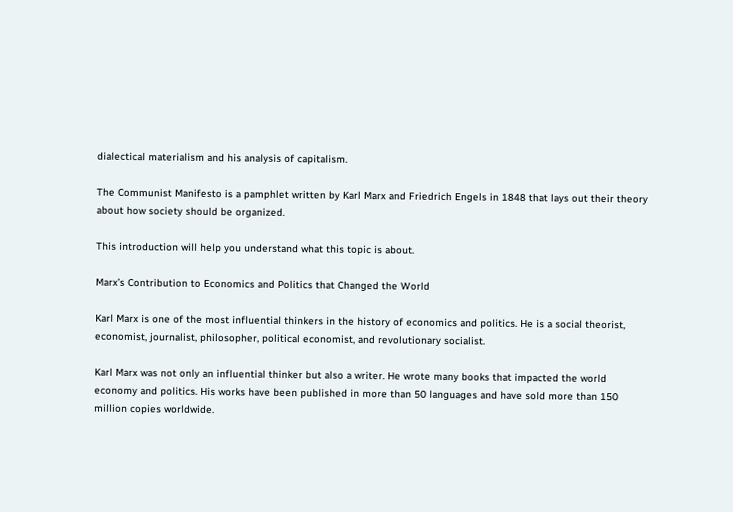dialectical materialism and his analysis of capitalism.

The Communist Manifesto is a pamphlet written by Karl Marx and Friedrich Engels in 1848 that lays out their theory about how society should be organized.

This introduction will help you understand what this topic is about.

Marx’s Contribution to Economics and Politics that Changed the World

Karl Marx is one of the most influential thinkers in the history of economics and politics. He is a social theorist, economist, journalist, philosopher, political economist, and revolutionary socialist.

Karl Marx was not only an influential thinker but also a writer. He wrote many books that impacted the world economy and politics. His works have been published in more than 50 languages and have sold more than 150 million copies worldwide.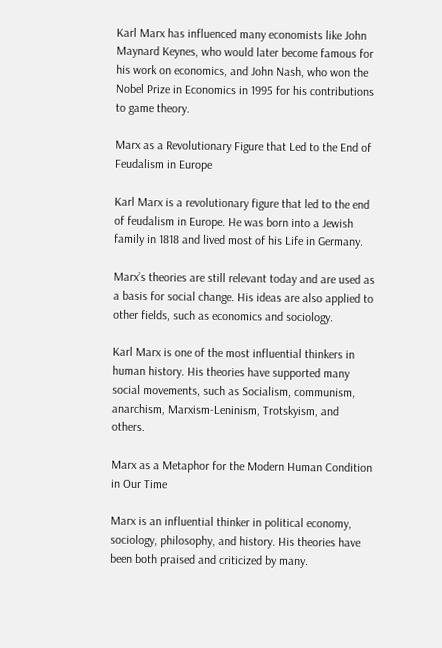Karl Marx has influenced many economists like John Maynard Keynes, who would later become famous for his work on economics, and John Nash, who won the Nobel Prize in Economics in 1995 for his contributions to game theory.

Marx as a Revolutionary Figure that Led to the End of Feudalism in Europe

Karl Marx is a revolutionary figure that led to the end of feudalism in Europe. He was born into a Jewish family in 1818 and lived most of his Life in Germany.

Marx’s theories are still relevant today and are used as a basis for social change. His ideas are also applied to other fields, such as economics and sociology.

Karl Marx is one of the most influential thinkers in human history. His theories have supported many social movements, such as Socialism, communism, anarchism, Marxism-Leninism, Trotskyism, and others.

Marx as a Metaphor for the Modern Human Condition in Our Time

Marx is an influential thinker in political economy, sociology, philosophy, and history. His theories have been both praised and criticized by many.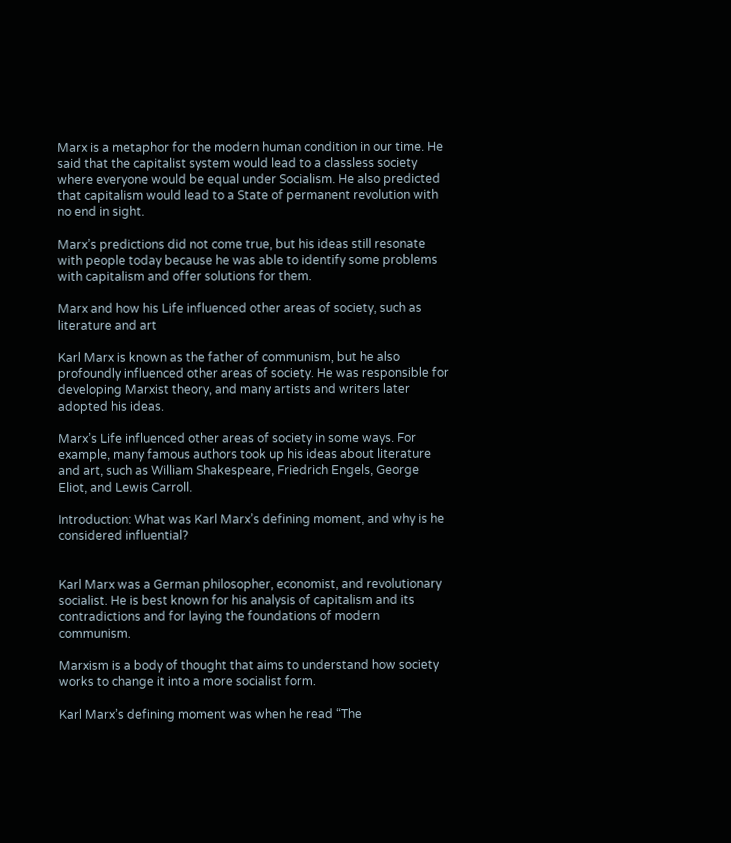Marx is a metaphor for the modern human condition in our time. He said that the capitalist system would lead to a classless society where everyone would be equal under Socialism. He also predicted that capitalism would lead to a State of permanent revolution with no end in sight.

Marx’s predictions did not come true, but his ideas still resonate with people today because he was able to identify some problems with capitalism and offer solutions for them.

Marx and how his Life influenced other areas of society, such as literature and art

Karl Marx is known as the father of communism, but he also profoundly influenced other areas of society. He was responsible for developing Marxist theory, and many artists and writers later adopted his ideas.

Marx’s Life influenced other areas of society in some ways. For example, many famous authors took up his ideas about literature and art, such as William Shakespeare, Friedrich Engels, George Eliot, and Lewis Carroll.

Introduction: What was Karl Marx’s defining moment, and why is he considered influential?


Karl Marx was a German philosopher, economist, and revolutionary socialist. He is best known for his analysis of capitalism and its contradictions and for laying the foundations of modern communism.

Marxism is a body of thought that aims to understand how society works to change it into a more socialist form.

Karl Marx’s defining moment was when he read “The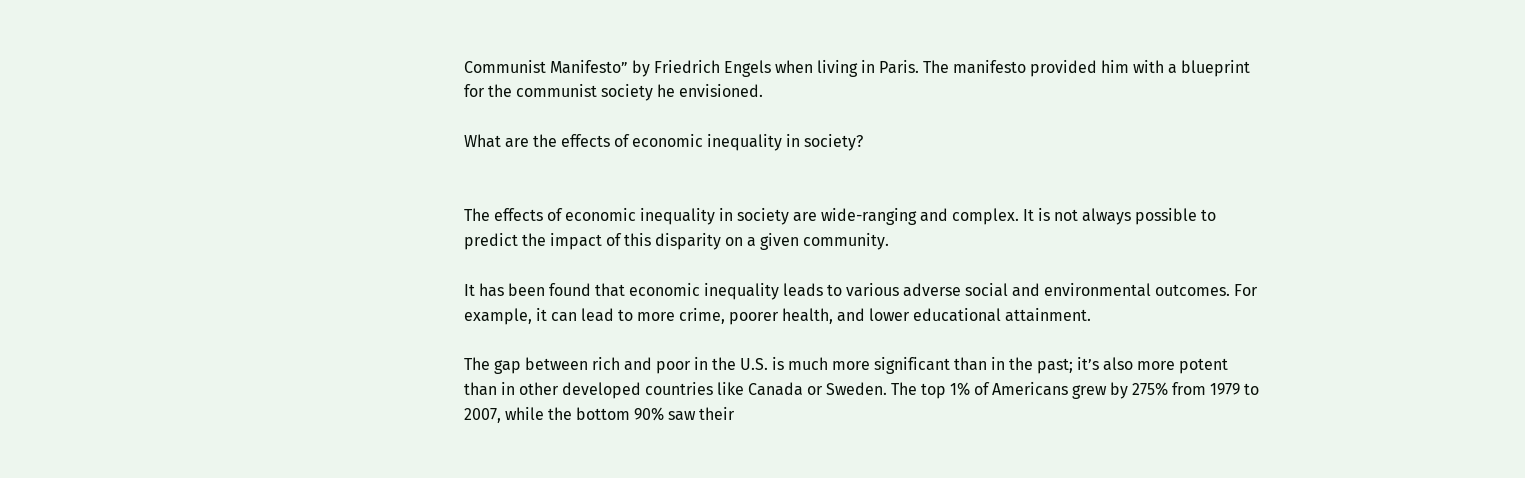Communist Manifesto” by Friedrich Engels when living in Paris. The manifesto provided him with a blueprint for the communist society he envisioned.

What are the effects of economic inequality in society?


The effects of economic inequality in society are wide-ranging and complex. It is not always possible to predict the impact of this disparity on a given community.

It has been found that economic inequality leads to various adverse social and environmental outcomes. For example, it can lead to more crime, poorer health, and lower educational attainment.

The gap between rich and poor in the U.S. is much more significant than in the past; it’s also more potent than in other developed countries like Canada or Sweden. The top 1% of Americans grew by 275% from 1979 to 2007, while the bottom 90% saw their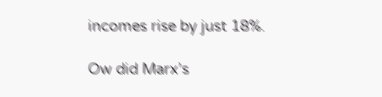incomes rise by just 18%.

Ow did Marx’s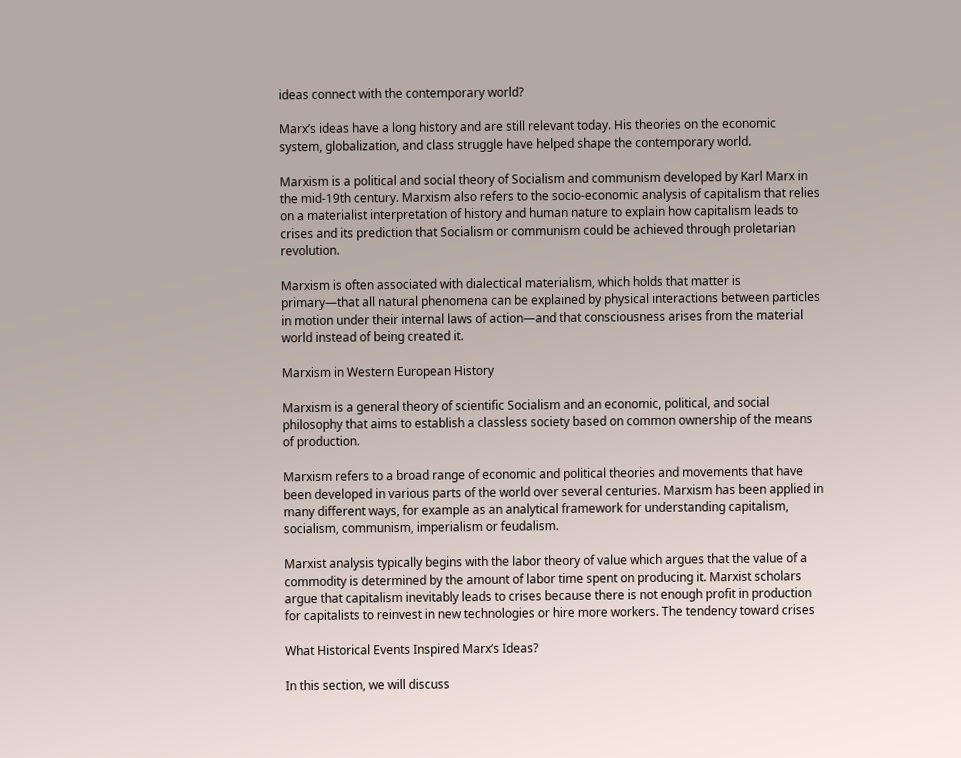ideas connect with the contemporary world?

Marx’s ideas have a long history and are still relevant today. His theories on the economic system, globalization, and class struggle have helped shape the contemporary world.

Marxism is a political and social theory of Socialism and communism developed by Karl Marx in the mid-19th century. Marxism also refers to the socio-economic analysis of capitalism that relies on a materialist interpretation of history and human nature to explain how capitalism leads to crises and its prediction that Socialism or communism could be achieved through proletarian revolution.

Marxism is often associated with dialectical materialism, which holds that matter is primary—that all natural phenomena can be explained by physical interactions between particles in motion under their internal laws of action—and that consciousness arises from the material world instead of being created it.

Marxism in Western European History

Marxism is a general theory of scientific Socialism and an economic, political, and social philosophy that aims to establish a classless society based on common ownership of the means of production.

Marxism refers to a broad range of economic and political theories and movements that have been developed in various parts of the world over several centuries. Marxism has been applied in many different ways, for example as an analytical framework for understanding capitalism, socialism, communism, imperialism or feudalism.

Marxist analysis typically begins with the labor theory of value which argues that the value of a commodity is determined by the amount of labor time spent on producing it. Marxist scholars argue that capitalism inevitably leads to crises because there is not enough profit in production for capitalists to reinvest in new technologies or hire more workers. The tendency toward crises

What Historical Events Inspired Marx’s Ideas?

In this section, we will discuss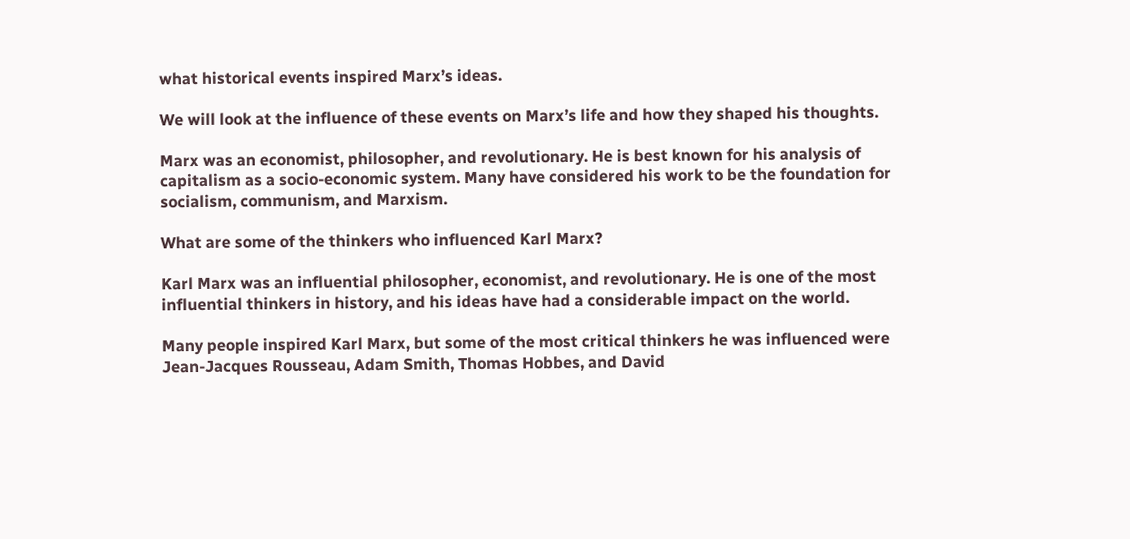what historical events inspired Marx’s ideas.

We will look at the influence of these events on Marx’s life and how they shaped his thoughts.

Marx was an economist, philosopher, and revolutionary. He is best known for his analysis of capitalism as a socio-economic system. Many have considered his work to be the foundation for socialism, communism, and Marxism.

What are some of the thinkers who influenced Karl Marx?

Karl Marx was an influential philosopher, economist, and revolutionary. He is one of the most influential thinkers in history, and his ideas have had a considerable impact on the world.

Many people inspired Karl Marx, but some of the most critical thinkers he was influenced were Jean-Jacques Rousseau, Adam Smith, Thomas Hobbes, and David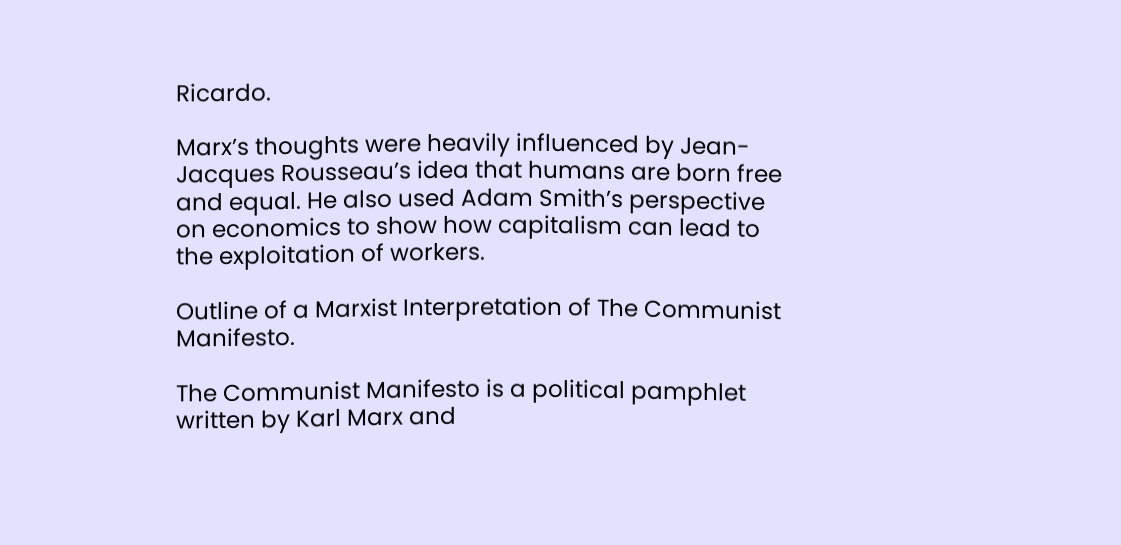Ricardo.

Marx’s thoughts were heavily influenced by Jean-Jacques Rousseau’s idea that humans are born free and equal. He also used Adam Smith’s perspective on economics to show how capitalism can lead to the exploitation of workers.

Outline of a Marxist Interpretation of The Communist Manifesto.

The Communist Manifesto is a political pamphlet written by Karl Marx and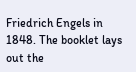Friedrich Engels in 1848. The booklet lays out the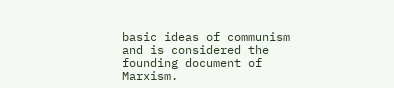basic ideas of communism and is considered the founding document of Marxism.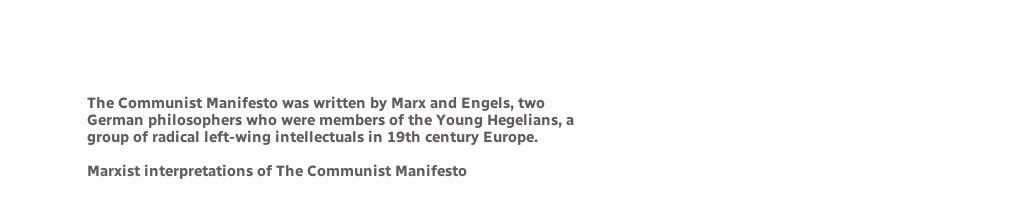The Communist Manifesto was written by Marx and Engels, two German philosophers who were members of the Young Hegelians, a group of radical left-wing intellectuals in 19th century Europe.

Marxist interpretations of The Communist Manifesto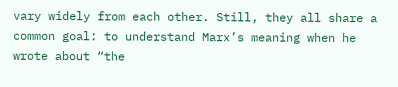vary widely from each other. Still, they all share a common goal: to understand Marx’s meaning when he wrote about “the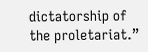dictatorship of the proletariat.”